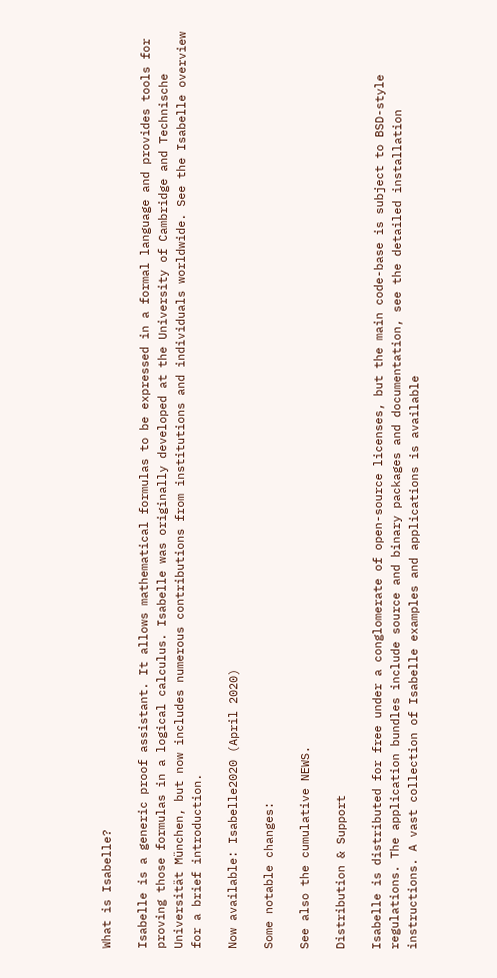What is Isabelle?

Isabelle is a generic proof assistant. It allows mathematical formulas to be expressed in a formal language and provides tools for proving those formulas in a logical calculus. Isabelle was originally developed at the University of Cambridge and Technische Universität München, but now includes numerous contributions from institutions and individuals worldwide. See the Isabelle overview for a brief introduction.

Now available: Isabelle2020 (April 2020)

Some notable changes:

See also the cumulative NEWS.

Distribution & Support

Isabelle is distributed for free under a conglomerate of open-source licenses, but the main code-base is subject to BSD-style regulations. The application bundles include source and binary packages and documentation, see the detailed installation instructions. A vast collection of Isabelle examples and applications is available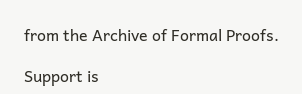from the Archive of Formal Proofs.

Support is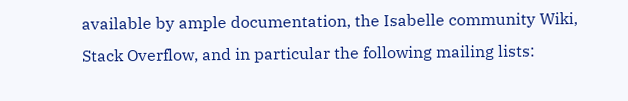available by ample documentation, the Isabelle community Wiki, Stack Overflow, and in particular the following mailing lists: